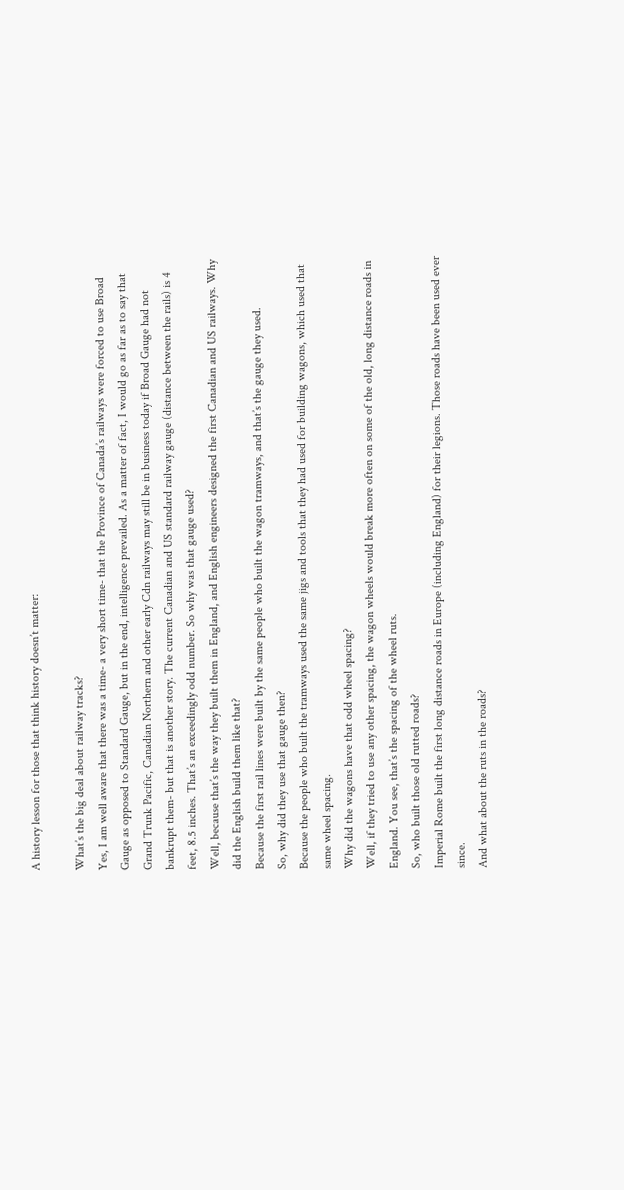A history lesson for those that think history doesn’t matter:

What’s the big deal about railway tracks?
Yes, I am well aware that there was a time- a very short time- that the Province of Canada’s railways were forced to use Broad Gauge as opposed to Standard Gauge, but in the end, intelligence prevailed. As a matter of fact, I would go as far as to say that Grand Trunk Pacific, Canadian Northern and other early Cdn railways may still be in business today if Broad Gauge had not bankrupt them- but that is another story. The current Canadian and US standard railway gauge (distance between the rails) is 4 feet, 8.5 inches. That’s an exceedingly odd number. So why was that gauge used?
Well, because that’s the way they built them in England, and English engineers designed the first Canadian and US railways. Why did the English build them like that?
Because the first rail lines were built by the same people who built the wagon tramways, and that’s the gauge they used.
So, why did they use that gauge then?
Because the people who built the tramways used the same jigs and tools that they had used for building wagons, which used that same wheel spacing.
Why did the wagons have that odd wheel spacing?
Well, if they tried to use any other spacing, the wagon wheels would break more often on some of the old, long distance roads in England. You see, that’s the spacing of the wheel ruts.
So, who built those old rutted roads?
Imperial Rome built the first long distance roads in Europe (including England) for their legions. Those roads have been used ever since.
And what about the ruts in the roads?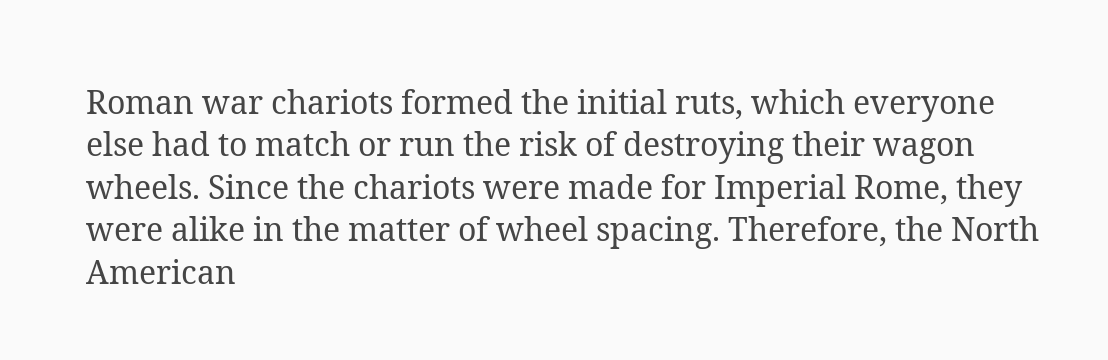Roman war chariots formed the initial ruts, which everyone else had to match or run the risk of destroying their wagon wheels. Since the chariots were made for Imperial Rome, they were alike in the matter of wheel spacing. Therefore, the North American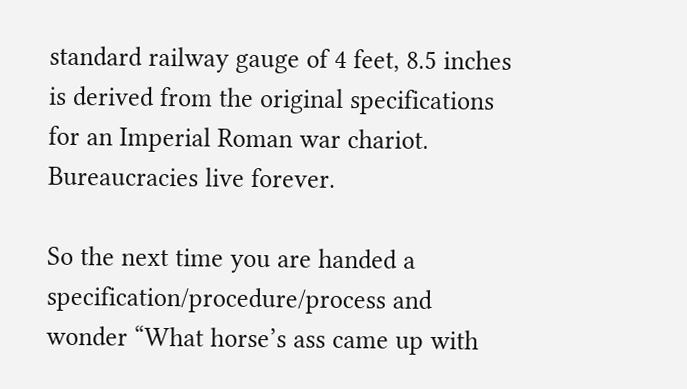standard railway gauge of 4 feet, 8.5 inches is derived from the original specifications for an Imperial Roman war chariot. Bureaucracies live forever.

So the next time you are handed a specification/procedure/process and wonder “What horse’s ass came up with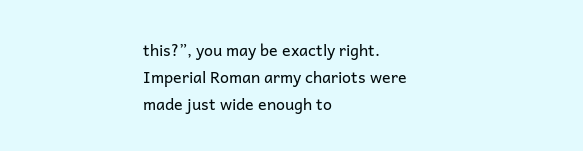this?”, you may be exactly right. Imperial Roman army chariots were made just wide enough to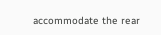accommodate the rear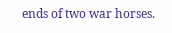ends of two war horses.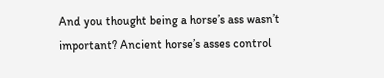And you thought being a horse’s ass wasn’t important? Ancient horse’s asses control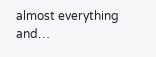almost everything and…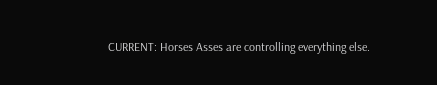CURRENT: Horses Asses are controlling everything else.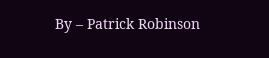By – Patrick Robinson